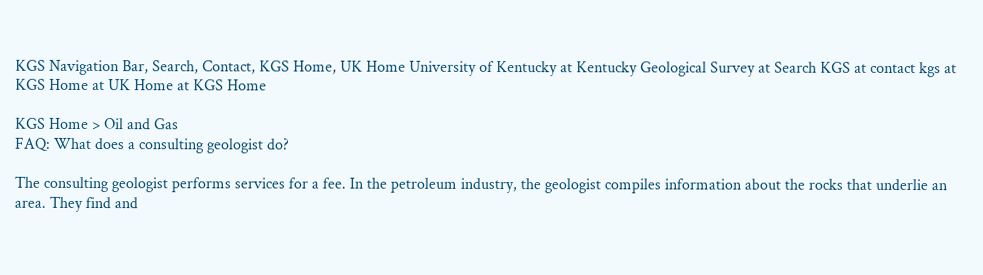KGS Navigation Bar, Search, Contact, KGS Home, UK Home University of Kentucky at Kentucky Geological Survey at Search KGS at contact kgs at KGS Home at UK Home at KGS Home

KGS Home > Oil and Gas
FAQ: What does a consulting geologist do?

The consulting geologist performs services for a fee. In the petroleum industry, the geologist compiles information about the rocks that underlie an area. They find and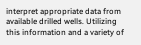interpret appropriate data from available drilled wells. Utilizing this information and a variety of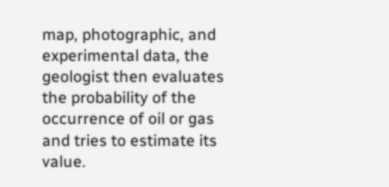map, photographic, and experimental data, the geologist then evaluates the probability of the occurrence of oil or gas and tries to estimate its value.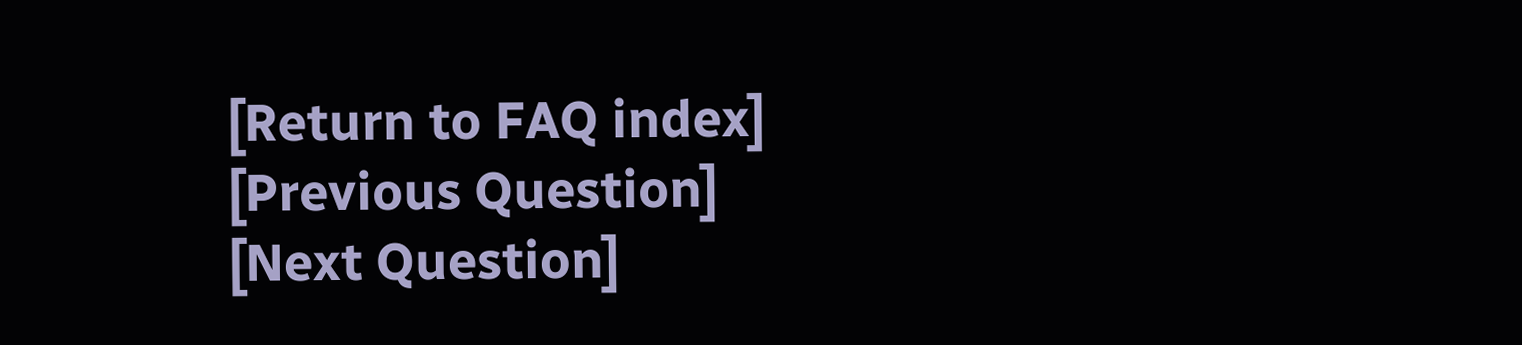[Return to FAQ index]
[Previous Question]
[Next Question]